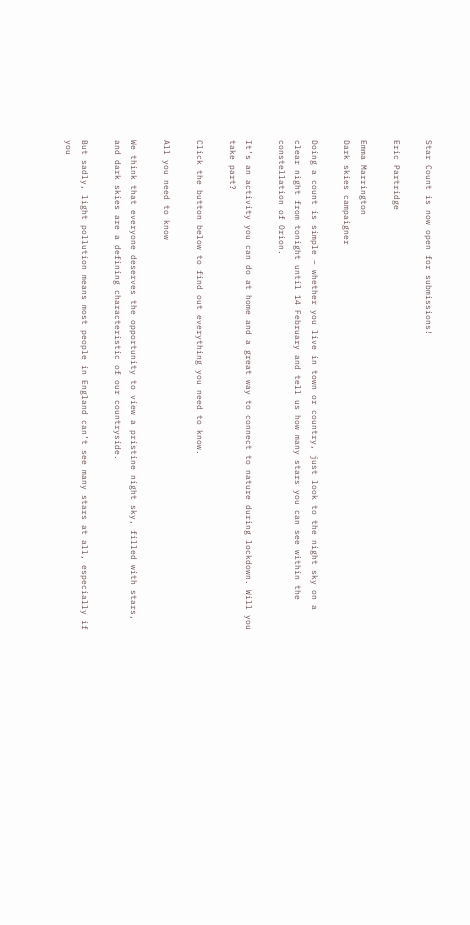Star Count is now open for submissions!

Eric Partridge

Emma Marrington
Dark skies campaigner

Doing a count is simple – whether you live in town or country, just look to the night sky on a clear night from tonight until 14 February and tell us how many stars you can see within the constellation of Orion.

It’s an activity you can do at home and a great way to connect to nature during lockdown. Will you take part?

Click the button below to find out everything you need to know.

All you need to know

We think that everyone deserves the opportunity to view a pristine night sky, filled with stars, and dark skies are a defining characteristic of our countryside.

But sadly, light pollution means most people in England can’t see many stars at all, especially if you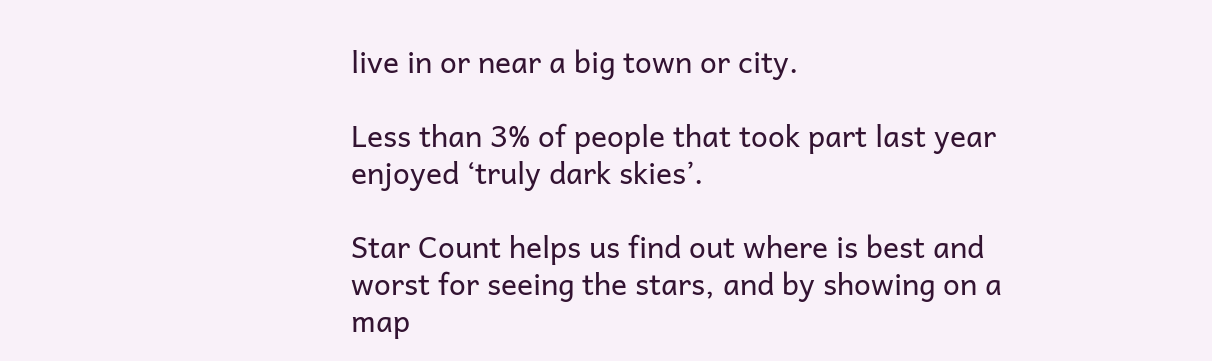live in or near a big town or city.

Less than 3% of people that took part last year enjoyed ‘truly dark skies’.

Star Count helps us find out where is best and worst for seeing the stars, and by showing on a map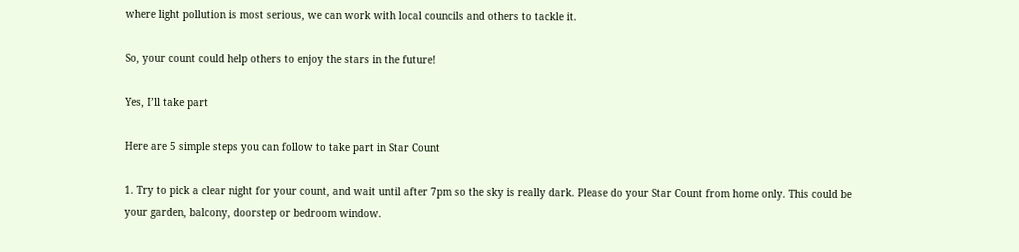where light pollution is most serious, we can work with local councils and others to tackle it.

So, your count could help others to enjoy the stars in the future!

Yes, I’ll take part

Here are 5 simple steps you can follow to take part in Star Count

1. Try to pick a clear night for your count, and wait until after 7pm so the sky is really dark. Please do your Star Count from home only. This could be your garden, balcony, doorstep or bedroom window.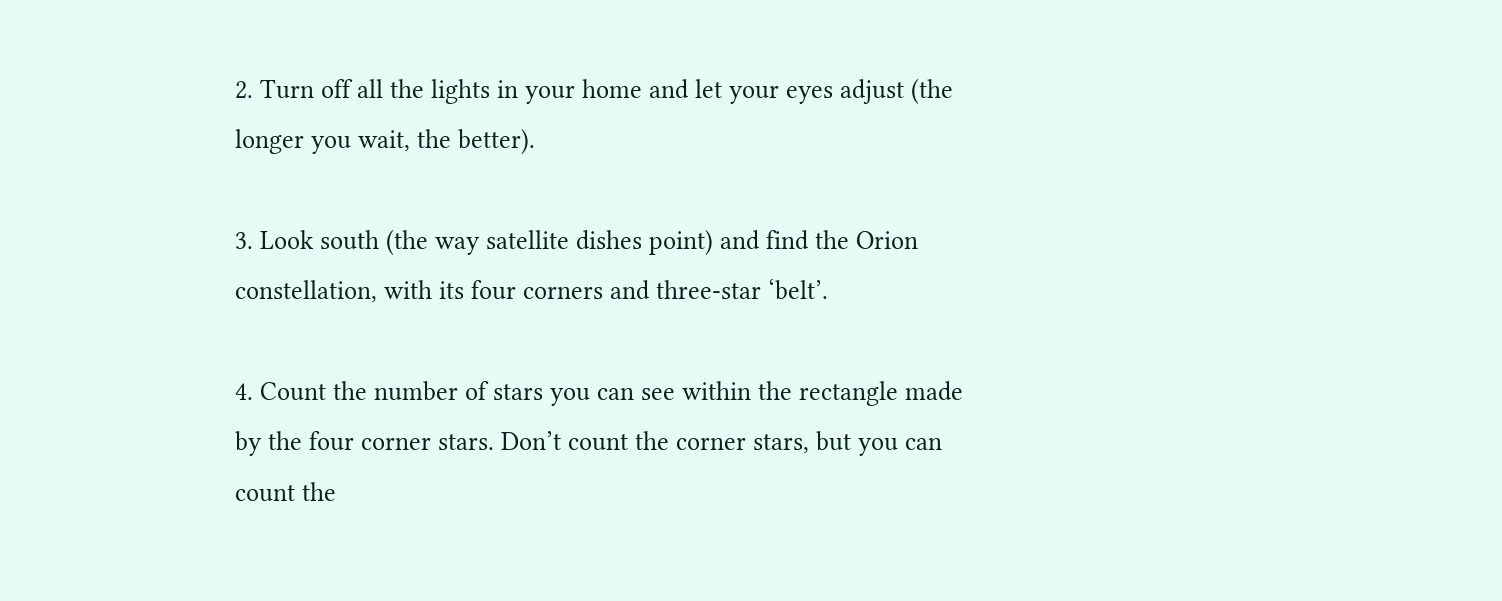2. Turn off all the lights in your home and let your eyes adjust (the longer you wait, the better).

3. Look south (the way satellite dishes point) and find the Orion constellation, with its four corners and three-star ‘belt’.

4. Count the number of stars you can see within the rectangle made by the four corner stars. Don’t count the corner stars, but you can count the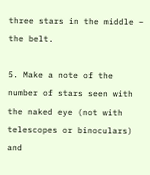three stars in the middle – the belt.

5. Make a note of the number of stars seen with the naked eye (not with telescopes or binoculars) and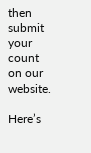then submit your count on our website.

Here’s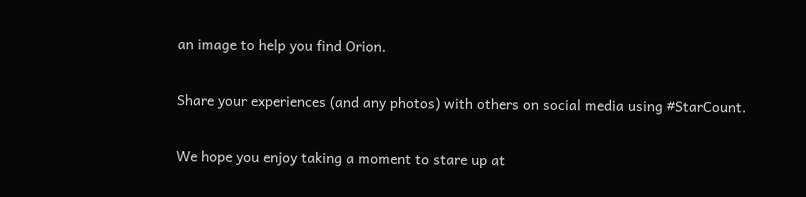an image to help you find Orion.

Share your experiences (and any photos) with others on social media using #StarCount.

We hope you enjoy taking a moment to stare up at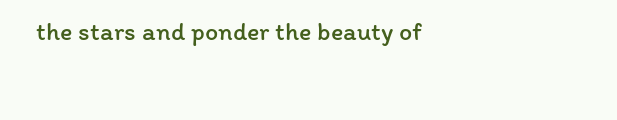the stars and ponder the beauty of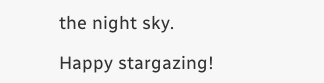the night sky.

Happy stargazing!